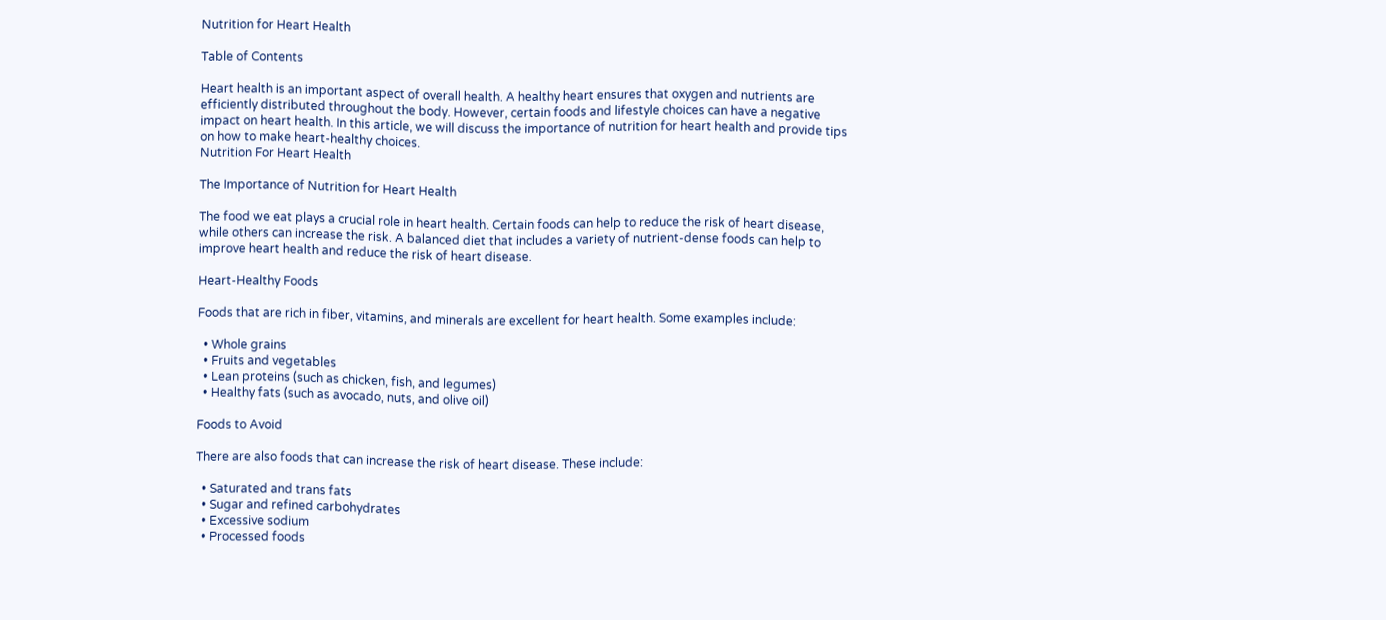Nutrition for Heart Health

Table of Contents

Heart health is an important aspect of overall health. A healthy heart ensures that oxygen and nutrients are efficiently distributed throughout the body. However, certain foods and lifestyle choices can have a negative impact on heart health. In this article, we will discuss the importance of nutrition for heart health and provide tips on how to make heart-healthy choices.
Nutrition For Heart Health

The Importance of Nutrition for Heart Health

The food we eat plays a crucial role in heart health. Certain foods can help to reduce the risk of heart disease, while others can increase the risk. A balanced diet that includes a variety of nutrient-dense foods can help to improve heart health and reduce the risk of heart disease.

Heart-Healthy Foods

Foods that are rich in fiber, vitamins, and minerals are excellent for heart health. Some examples include:

  • Whole grains
  • Fruits and vegetables
  • Lean proteins (such as chicken, fish, and legumes)
  • Healthy fats (such as avocado, nuts, and olive oil)

Foods to Avoid

There are also foods that can increase the risk of heart disease. These include:

  • Saturated and trans fats
  • Sugar and refined carbohydrates
  • Excessive sodium
  • Processed foods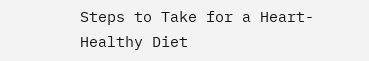Steps to Take for a Heart-Healthy Diet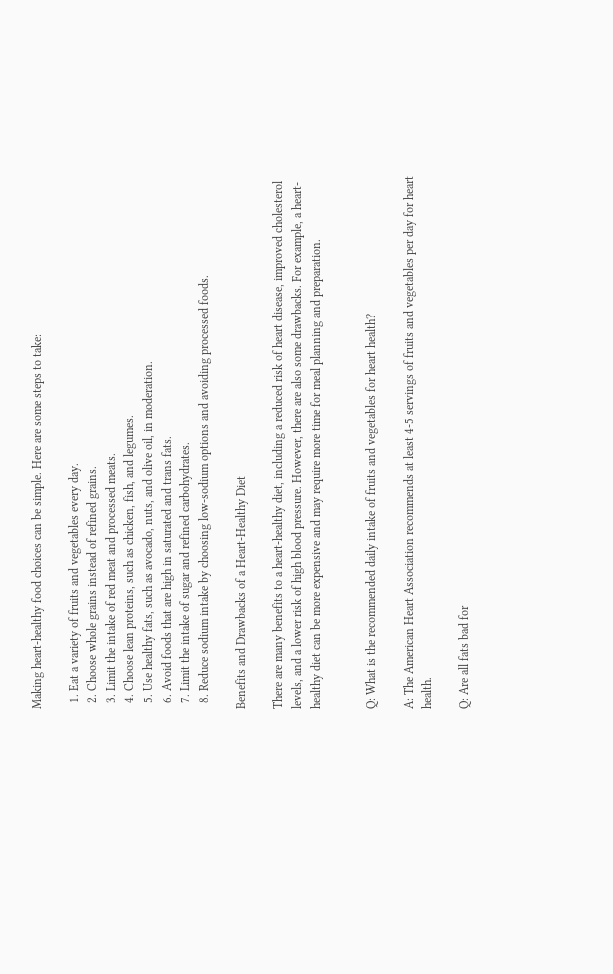Making heart-healthy food choices can be simple. Here are some steps to take:

  1. Eat a variety of fruits and vegetables every day.
  2. Choose whole grains instead of refined grains.
  3. Limit the intake of red meat and processed meats.
  4. Choose lean proteins, such as chicken, fish, and legumes.
  5. Use healthy fats, such as avocado, nuts, and olive oil, in moderation.
  6. Avoid foods that are high in saturated and trans fats.
  7. Limit the intake of sugar and refined carbohydrates.
  8. Reduce sodium intake by choosing low-sodium options and avoiding processed foods.

Benefits and Drawbacks of a Heart-Healthy Diet

There are many benefits to a heart-healthy diet, including a reduced risk of heart disease, improved cholesterol levels, and a lower risk of high blood pressure. However, there are also some drawbacks. For example, a heart-healthy diet can be more expensive and may require more time for meal planning and preparation.


Q: What is the recommended daily intake of fruits and vegetables for heart health?

A: The American Heart Association recommends at least 4-5 servings of fruits and vegetables per day for heart health.

Q: Are all fats bad for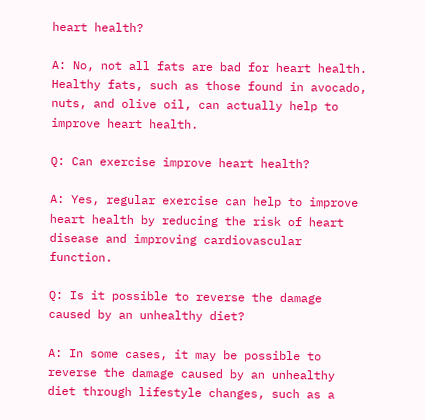heart health?

A: No, not all fats are bad for heart health. Healthy fats, such as those found in avocado, nuts, and olive oil, can actually help to improve heart health.

Q: Can exercise improve heart health?

A: Yes, regular exercise can help to improve heart health by reducing the risk of heart disease and improving cardiovascular function.

Q: Is it possible to reverse the damage caused by an unhealthy diet?

A: In some cases, it may be possible to reverse the damage caused by an unhealthy diet through lifestyle changes, such as a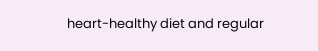heart-healthy diet and regular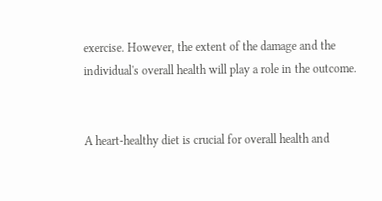exercise. However, the extent of the damage and the individual's overall health will play a role in the outcome.


A heart-healthy diet is crucial for overall health and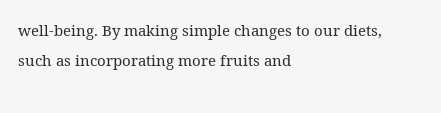well-being. By making simple changes to our diets, such as incorporating more fruits and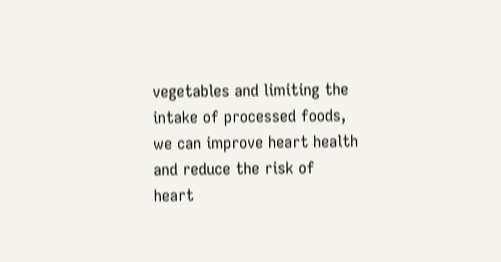vegetables and limiting the intake of processed foods, we can improve heart health and reduce the risk of heart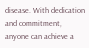disease. With dedication and commitment, anyone can achieve a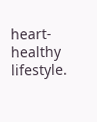heart-healthy lifestyle.